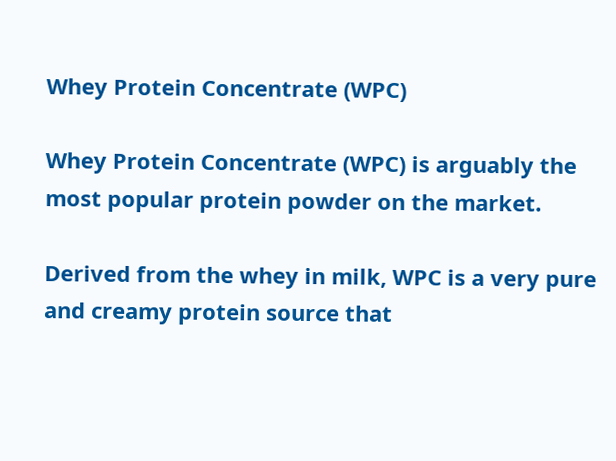Whey Protein Concentrate (WPC)

Whey Protein Concentrate (WPC) is arguably the most popular protein powder on the market.

Derived from the whey in milk, WPC is a very pure and creamy protein source that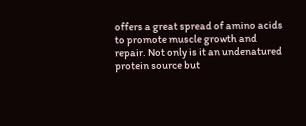offers a great spread of amino acids to promote muscle growth and repair. Not only is it an undenatured protein source but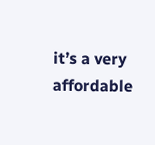it’s a very affordable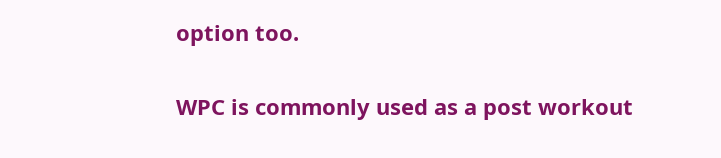option too.

WPC is commonly used as a post workout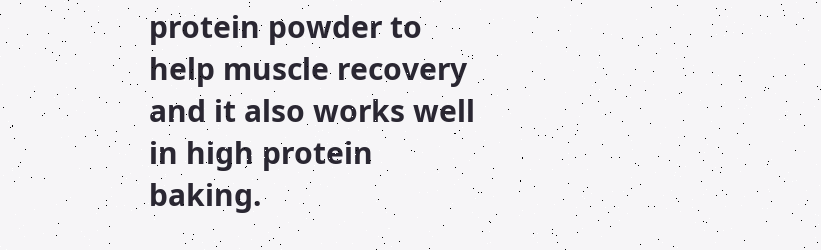protein powder to help muscle recovery and it also works well in high protein baking.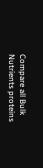Compare all Bulk Nutrients proteins